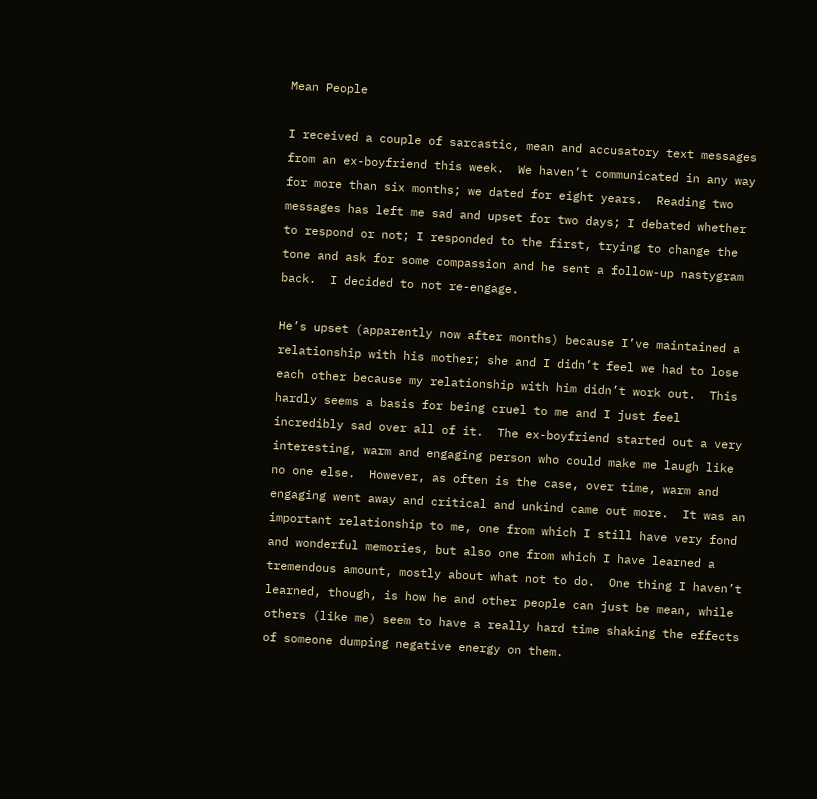Mean People

I received a couple of sarcastic, mean and accusatory text messages from an ex-boyfriend this week.  We haven’t communicated in any way for more than six months; we dated for eight years.  Reading two messages has left me sad and upset for two days; I debated whether to respond or not; I responded to the first, trying to change the tone and ask for some compassion and he sent a follow-up nastygram back.  I decided to not re-engage.

He’s upset (apparently now after months) because I’ve maintained a relationship with his mother; she and I didn’t feel we had to lose each other because my relationship with him didn’t work out.  This hardly seems a basis for being cruel to me and I just feel incredibly sad over all of it.  The ex-boyfriend started out a very interesting, warm and engaging person who could make me laugh like no one else.  However, as often is the case, over time, warm and engaging went away and critical and unkind came out more.  It was an important relationship to me, one from which I still have very fond and wonderful memories, but also one from which I have learned a tremendous amount, mostly about what not to do.  One thing I haven’t learned, though, is how he and other people can just be mean, while others (like me) seem to have a really hard time shaking the effects of someone dumping negative energy on them.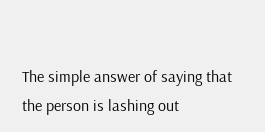The simple answer of saying that the person is lashing out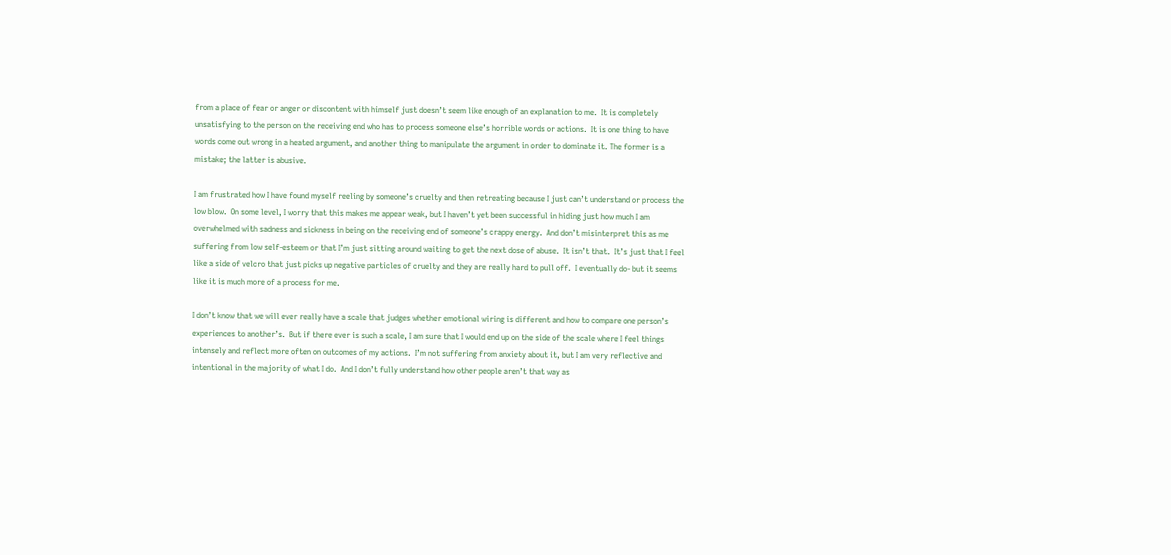from a place of fear or anger or discontent with himself just doesn’t seem like enough of an explanation to me.  It is completely unsatisfying to the person on the receiving end who has to process someone else’s horrible words or actions.  It is one thing to have words come out wrong in a heated argument, and another thing to manipulate the argument in order to dominate it. The former is a mistake; the latter is abusive.

I am frustrated how I have found myself reeling by someone’s cruelty and then retreating because I just can’t understand or process the low blow.  On some level, I worry that this makes me appear weak, but I haven’t yet been successful in hiding just how much I am overwhelmed with sadness and sickness in being on the receiving end of someone’s crappy energy.  And don’t misinterpret this as me suffering from low self-esteem or that I’m just sitting around waiting to get the next dose of abuse.  It isn’t that.  It’s just that I feel like a side of velcro that just picks up negative particles of cruelty and they are really hard to pull off.  I eventually do- but it seems like it is much more of a process for me.

I don’t know that we will ever really have a scale that judges whether emotional wiring is different and how to compare one person’s experiences to another’s.  But if there ever is such a scale, I am sure that I would end up on the side of the scale where I feel things intensely and reflect more often on outcomes of my actions.  I’m not suffering from anxiety about it, but I am very reflective and intentional in the majority of what I do.  And I don’t fully understand how other people aren’t that way as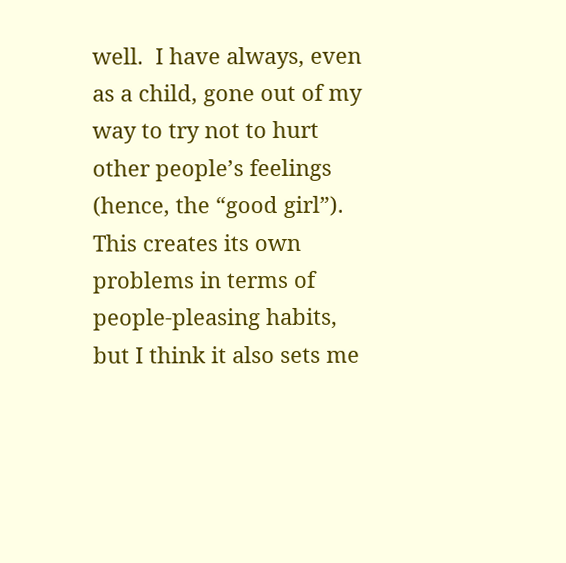well.  I have always, even as a child, gone out of my way to try not to hurt other people’s feelings (hence, the “good girl”).  This creates its own problems in terms of people-pleasing habits, but I think it also sets me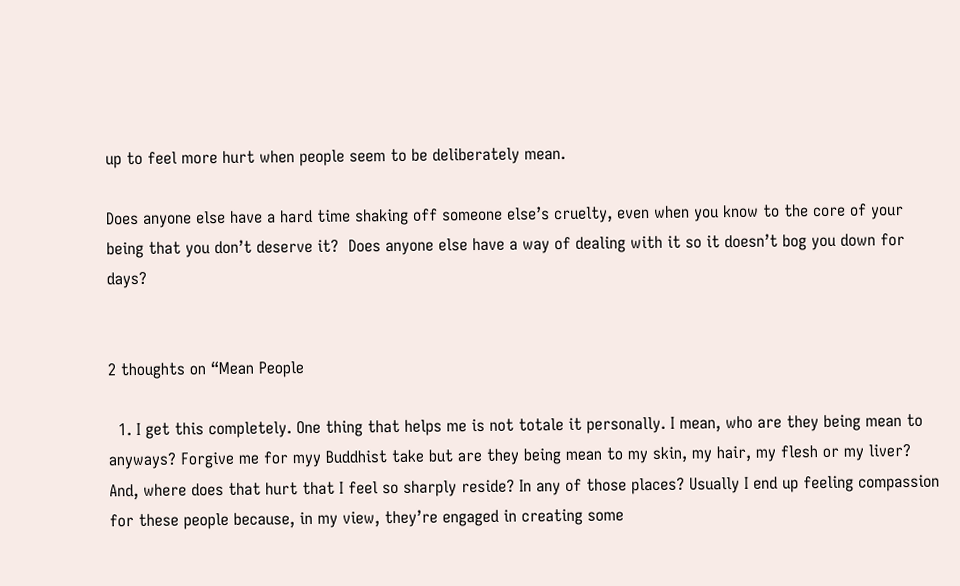up to feel more hurt when people seem to be deliberately mean.

Does anyone else have a hard time shaking off someone else’s cruelty, even when you know to the core of your being that you don’t deserve it?  Does anyone else have a way of dealing with it so it doesn’t bog you down for days?


2 thoughts on “Mean People

  1. I get this completely. One thing that helps me is not totale it personally. I mean, who are they being mean to anyways? Forgive me for myy Buddhist take but are they being mean to my skin, my hair, my flesh or my liver? And, where does that hurt that I feel so sharply reside? In any of those places? Usually I end up feeling compassion for these people because, in my view, they’re engaged in creating some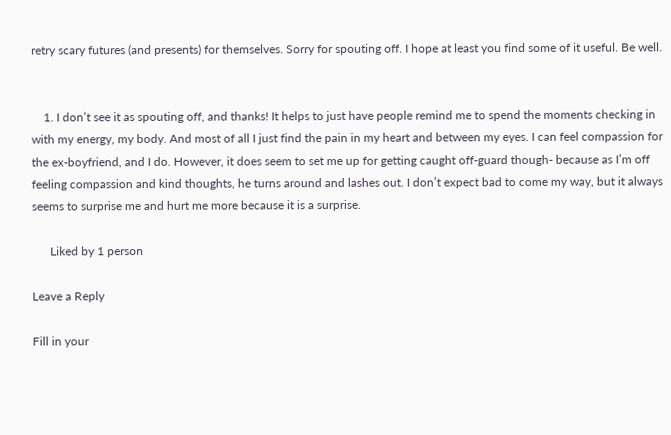retry scary futures (and presents) for themselves. Sorry for spouting off. I hope at least you find some of it useful. Be well.


    1. I don’t see it as spouting off, and thanks! It helps to just have people remind me to spend the moments checking in with my energy, my body. And most of all I just find the pain in my heart and between my eyes. I can feel compassion for the ex-boyfriend, and I do. However, it does seem to set me up for getting caught off-guard though- because as I’m off feeling compassion and kind thoughts, he turns around and lashes out. I don’t expect bad to come my way, but it always seems to surprise me and hurt me more because it is a surprise.

      Liked by 1 person

Leave a Reply

Fill in your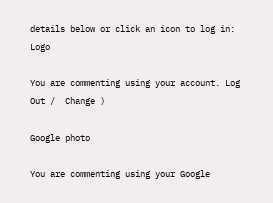details below or click an icon to log in: Logo

You are commenting using your account. Log Out /  Change )

Google photo

You are commenting using your Google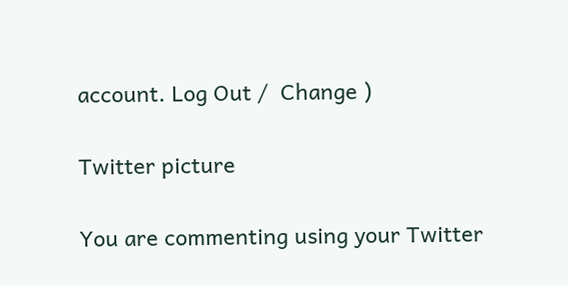account. Log Out /  Change )

Twitter picture

You are commenting using your Twitter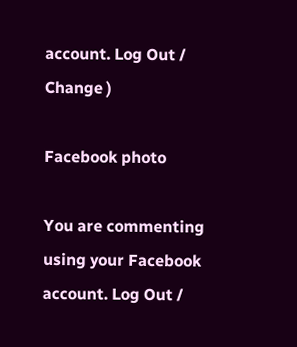account. Log Out /  Change )

Facebook photo

You are commenting using your Facebook account. Log Out /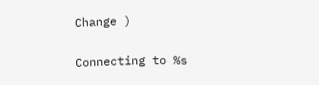Change )

Connecting to %s